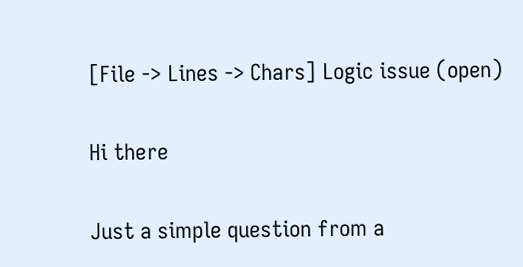[File -> Lines -> Chars] Logic issue (open)

Hi there

Just a simple question from a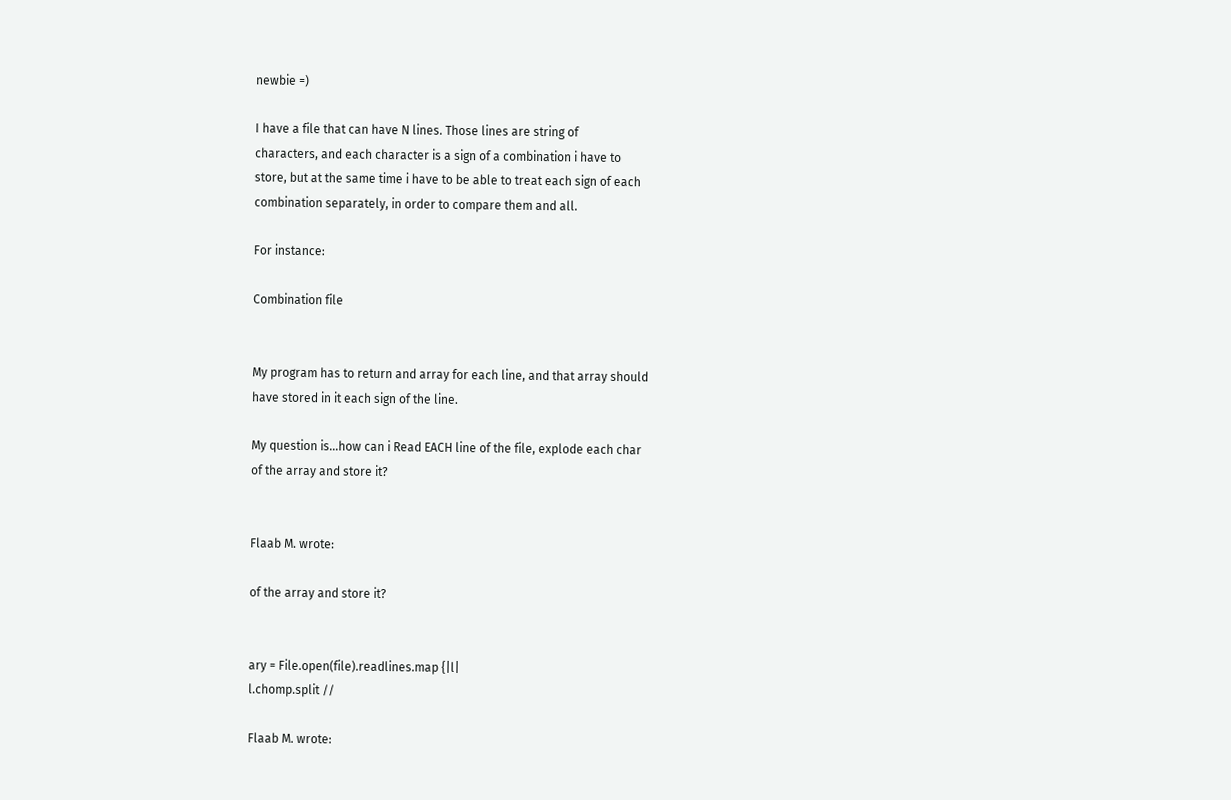newbie =)

I have a file that can have N lines. Those lines are string of
characters, and each character is a sign of a combination i have to
store, but at the same time i have to be able to treat each sign of each
combination separately, in order to compare them and all.

For instance:

Combination file


My program has to return and array for each line, and that array should
have stored in it each sign of the line.

My question is…how can i Read EACH line of the file, explode each char
of the array and store it?


Flaab M. wrote:

of the array and store it?


ary = File.open(file).readlines.map {|l|
l.chomp.split //

Flaab M. wrote: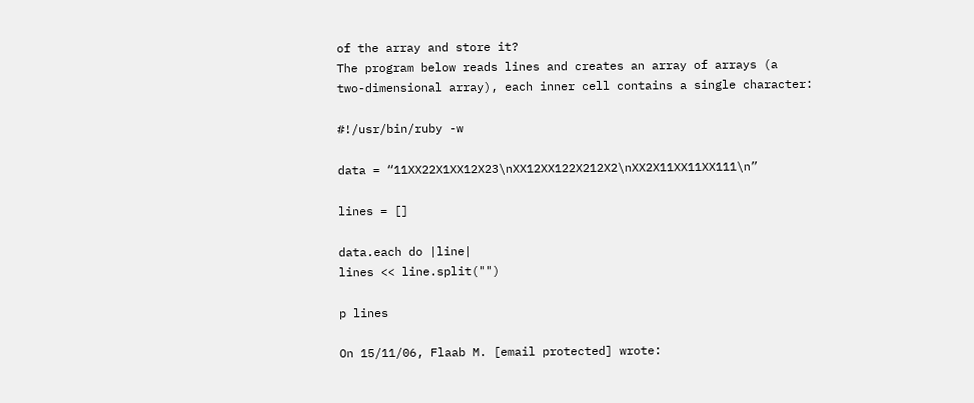of the array and store it?
The program below reads lines and creates an array of arrays (a
two-dimensional array), each inner cell contains a single character:

#!/usr/bin/ruby -w

data = “11XX22X1XX12X23\nXX12XX122X212X2\nXX2X11XX11XX111\n”

lines = []

data.each do |line|
lines << line.split("")

p lines

On 15/11/06, Flaab M. [email protected] wrote: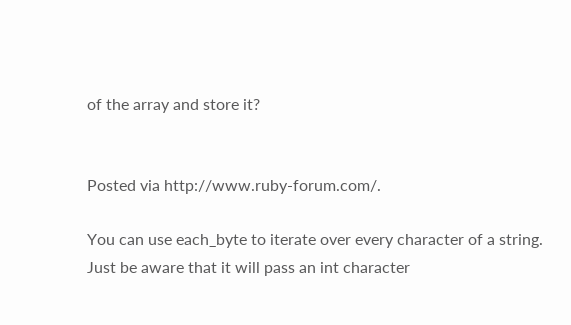of the array and store it?


Posted via http://www.ruby-forum.com/.

You can use each_byte to iterate over every character of a string.
Just be aware that it will pass an int character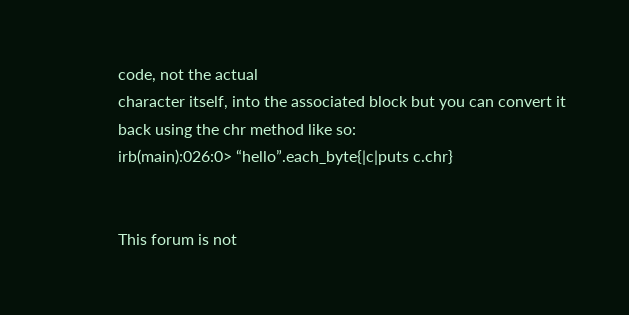code, not the actual
character itself, into the associated block but you can convert it
back using the chr method like so:
irb(main):026:0> “hello”.each_byte{|c|puts c.chr}


This forum is not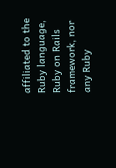affiliated to the Ruby language, Ruby on Rails framework, nor any Ruby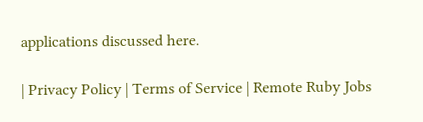applications discussed here.

| Privacy Policy | Terms of Service | Remote Ruby Jobs